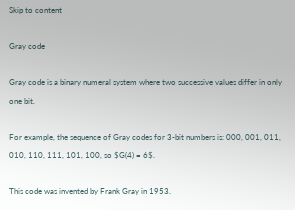Skip to content

Gray code

Gray code is a binary numeral system where two successive values differ in only one bit.

For example, the sequence of Gray codes for 3-bit numbers is: 000, 001, 011, 010, 110, 111, 101, 100, so $G(4) = 6$.

This code was invented by Frank Gray in 1953.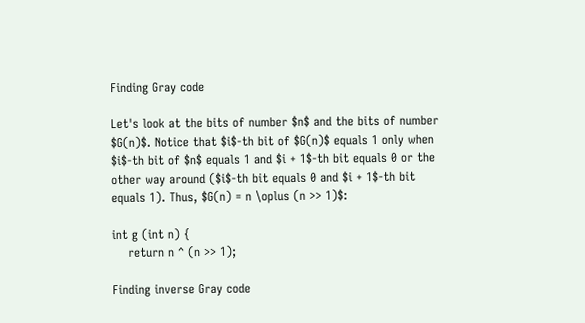Finding Gray code

Let's look at the bits of number $n$ and the bits of number $G(n)$. Notice that $i$-th bit of $G(n)$ equals 1 only when $i$-th bit of $n$ equals 1 and $i + 1$-th bit equals 0 or the other way around ($i$-th bit equals 0 and $i + 1$-th bit equals 1). Thus, $G(n) = n \oplus (n >> 1)$:

int g (int n) {
    return n ^ (n >> 1);

Finding inverse Gray code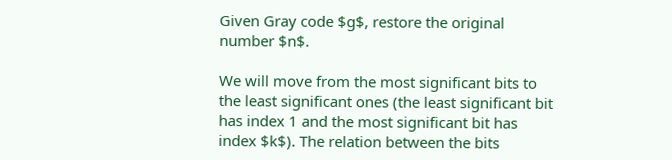Given Gray code $g$, restore the original number $n$.

We will move from the most significant bits to the least significant ones (the least significant bit has index 1 and the most significant bit has index $k$). The relation between the bits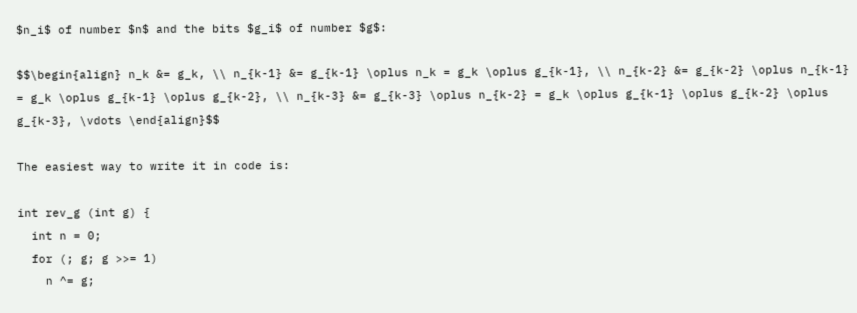$n_i$ of number $n$ and the bits $g_i$ of number $g$:

$$\begin{align} n_k &= g_k, \\ n_{k-1} &= g_{k-1} \oplus n_k = g_k \oplus g_{k-1}, \\ n_{k-2} &= g_{k-2} \oplus n_{k-1} = g_k \oplus g_{k-1} \oplus g_{k-2}, \\ n_{k-3} &= g_{k-3} \oplus n_{k-2} = g_k \oplus g_{k-1} \oplus g_{k-2} \oplus g_{k-3}, \vdots \end{align}$$

The easiest way to write it in code is:

int rev_g (int g) {
  int n = 0;
  for (; g; g >>= 1)
    n ^= g;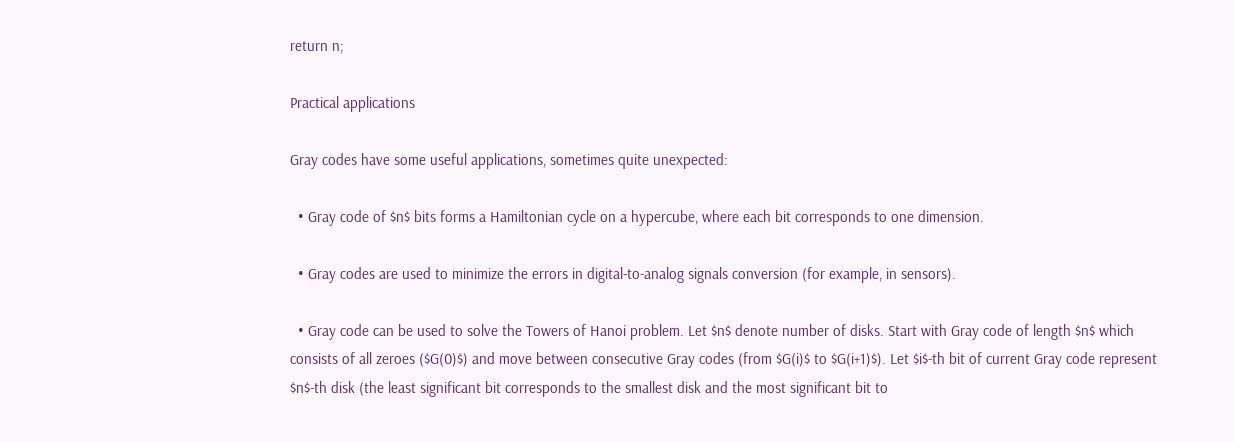return n;

Practical applications

Gray codes have some useful applications, sometimes quite unexpected:

  • Gray code of $n$ bits forms a Hamiltonian cycle on a hypercube, where each bit corresponds to one dimension.

  • Gray codes are used to minimize the errors in digital-to-analog signals conversion (for example, in sensors).

  • Gray code can be used to solve the Towers of Hanoi problem. Let $n$ denote number of disks. Start with Gray code of length $n$ which consists of all zeroes ($G(0)$) and move between consecutive Gray codes (from $G(i)$ to $G(i+1)$). Let $i$-th bit of current Gray code represent $n$-th disk (the least significant bit corresponds to the smallest disk and the most significant bit to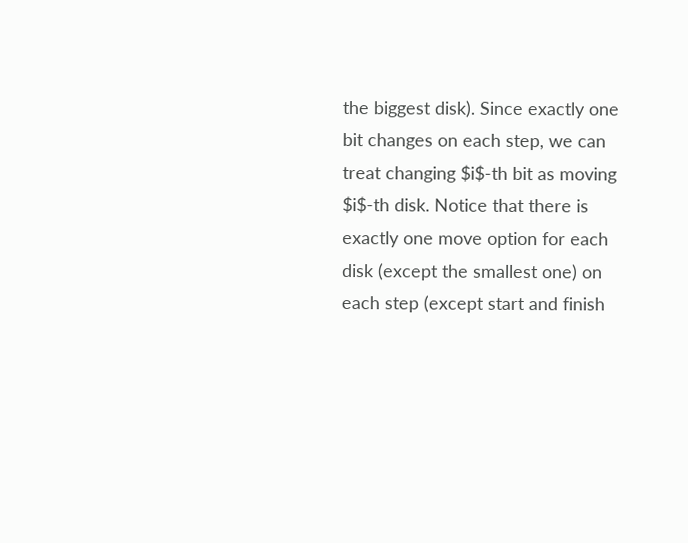the biggest disk). Since exactly one bit changes on each step, we can treat changing $i$-th bit as moving $i$-th disk. Notice that there is exactly one move option for each disk (except the smallest one) on each step (except start and finish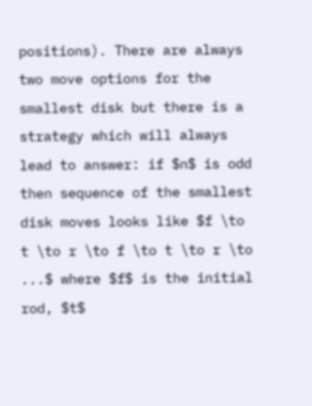positions). There are always two move options for the smallest disk but there is a strategy which will always lead to answer: if $n$ is odd then sequence of the smallest disk moves looks like $f \to t \to r \to f \to t \to r \to ...$ where $f$ is the initial rod, $t$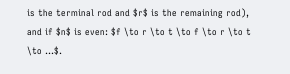is the terminal rod and $r$ is the remaining rod), and if $n$ is even: $f \to r \to t \to f \to r \to t \to ...$.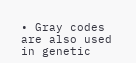• Gray codes are also used in genetic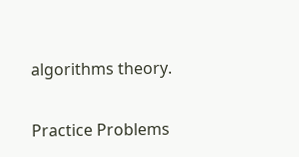algorithms theory.

Practice Problems